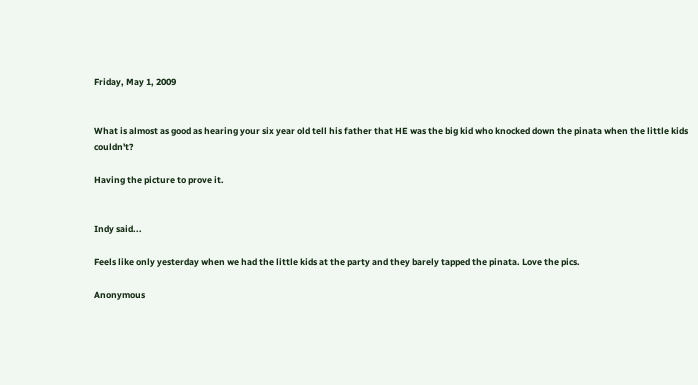Friday, May 1, 2009


What is almost as good as hearing your six year old tell his father that HE was the big kid who knocked down the pinata when the little kids couldn't?

Having the picture to prove it.


Indy said...

Feels like only yesterday when we had the little kids at the party and they barely tapped the pinata. Love the pics.

Anonymous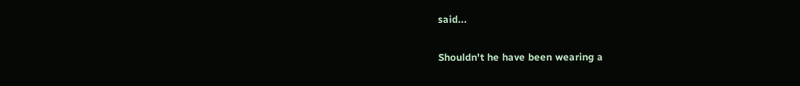said...

Shouldn't he have been wearing a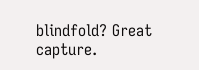blindfold? Great capture.